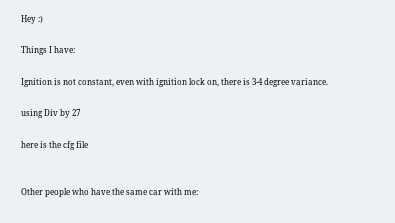Hey :)

Things I have:

Ignition is not constant, even with ignition lock on, there is 3-4 degree variance.

using Div by 27

here is the cfg file


Other people who have the same car with me: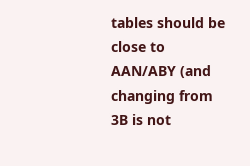tables should be close to AAN/ABY (and changing from 3B is not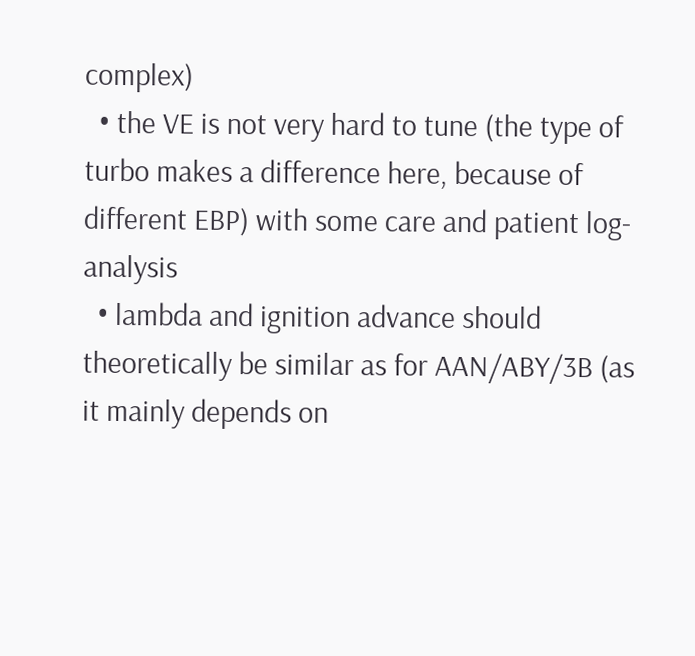complex)
  • the VE is not very hard to tune (the type of turbo makes a difference here, because of different EBP) with some care and patient log-analysis
  • lambda and ignition advance should theoretically be similar as for AAN/ABY/3B (as it mainly depends on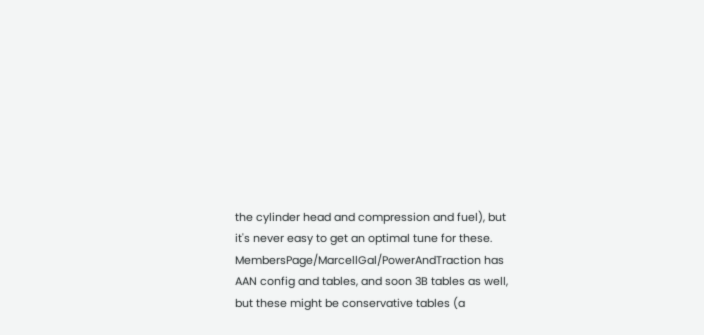the cylinder head and compression and fuel), but it's never easy to get an optimal tune for these. MembersPage/MarcellGal/PowerAndTraction has AAN config and tables, and soon 3B tables as well, but these might be conservative tables (a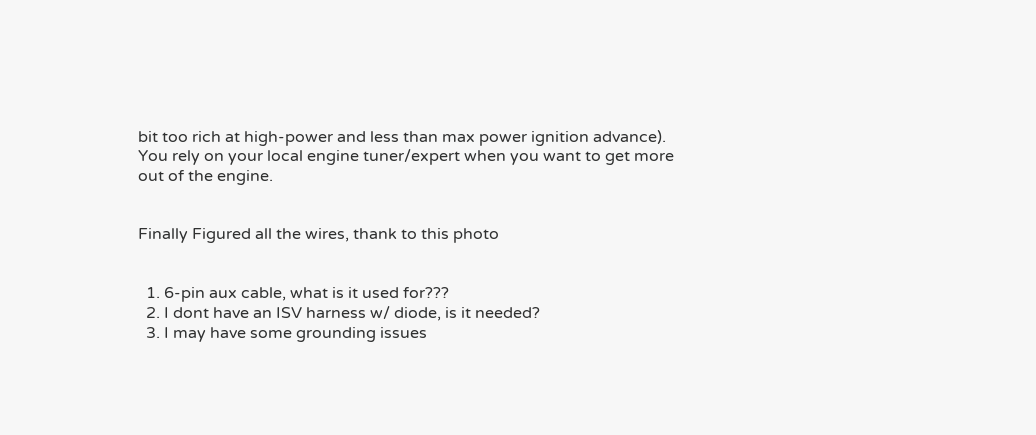bit too rich at high-power and less than max power ignition advance). You rely on your local engine tuner/expert when you want to get more out of the engine.


Finally Figured all the wires, thank to this photo


  1. 6-pin aux cable, what is it used for???
  2. I dont have an ISV harness w/ diode, is it needed?
  3. I may have some grounding issues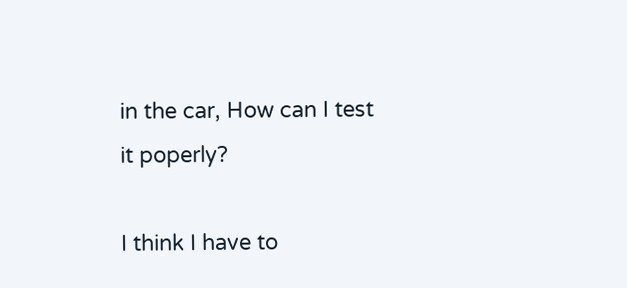in the car, How can I test it poperly?

I think I have to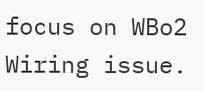focus on WBo2 Wiring issue.